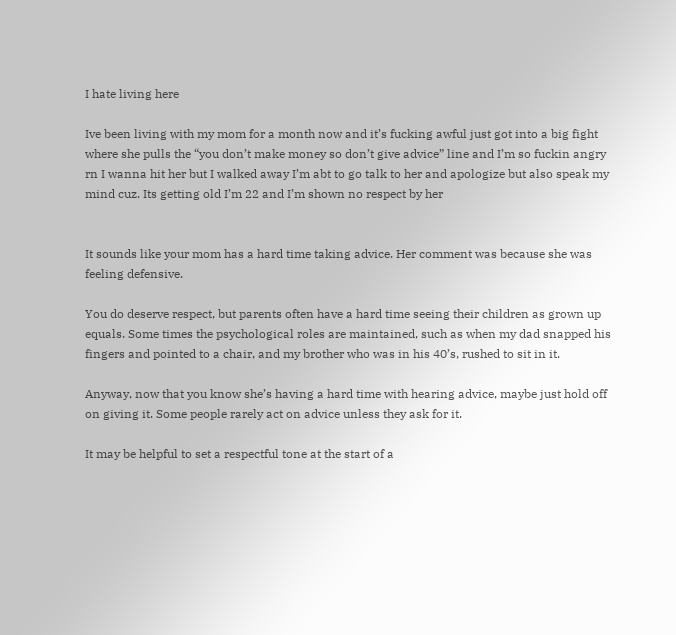I hate living here

Ive been living with my mom for a month now and it’s fucking awful just got into a big fight where she pulls the “you don’t make money so don’t give advice” line and I’m so fuckin angry rn I wanna hit her but I walked away I’m abt to go talk to her and apologize but also speak my mind cuz. Its getting old I’m 22 and I’m shown no respect by her


It sounds like your mom has a hard time taking advice. Her comment was because she was feeling defensive.

You do deserve respect, but parents often have a hard time seeing their children as grown up equals. Some times the psychological roles are maintained, such as when my dad snapped his fingers and pointed to a chair, and my brother who was in his 40’s, rushed to sit in it.

Anyway, now that you know she’s having a hard time with hearing advice, maybe just hold off on giving it. Some people rarely act on advice unless they ask for it.

It may be helpful to set a respectful tone at the start of a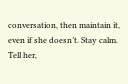conversation, then maintain it, even if she doesn’t. Stay calm. Tell her,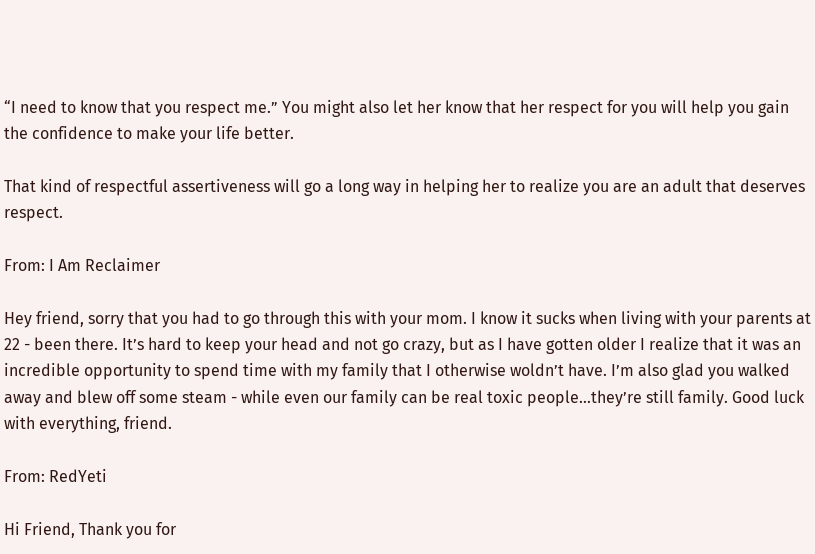“I need to know that you respect me.” You might also let her know that her respect for you will help you gain the confidence to make your life better.

That kind of respectful assertiveness will go a long way in helping her to realize you are an adult that deserves respect.

From: I Am Reclaimer

Hey friend, sorry that you had to go through this with your mom. I know it sucks when living with your parents at 22 - been there. It’s hard to keep your head and not go crazy, but as I have gotten older I realize that it was an incredible opportunity to spend time with my family that I otherwise woldn’t have. I’m also glad you walked away and blew off some steam - while even our family can be real toxic people…they’re still family. Good luck with everything, friend.

From: RedYeti

Hi Friend, Thank you for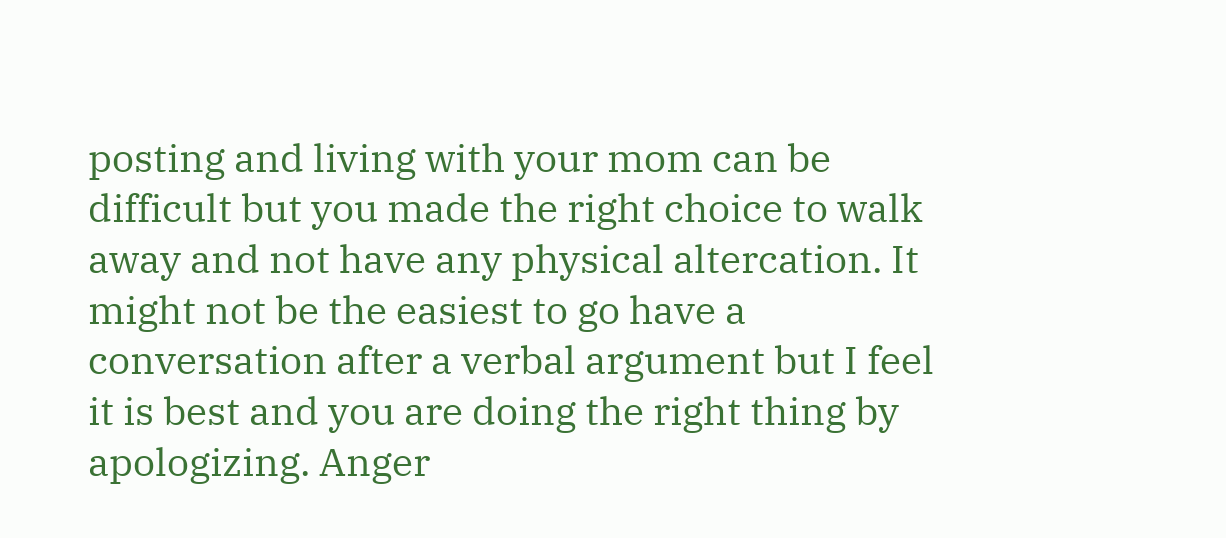posting and living with your mom can be difficult but you made the right choice to walk away and not have any physical altercation. It might not be the easiest to go have a conversation after a verbal argument but I feel it is best and you are doing the right thing by apologizing. Anger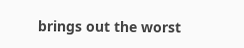brings out the worst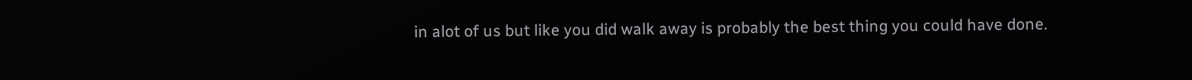in alot of us but like you did walk away is probably the best thing you could have done.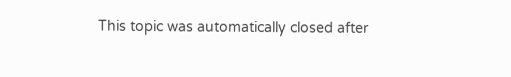This topic was automatically closed after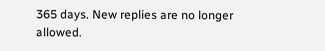365 days. New replies are no longer allowed.